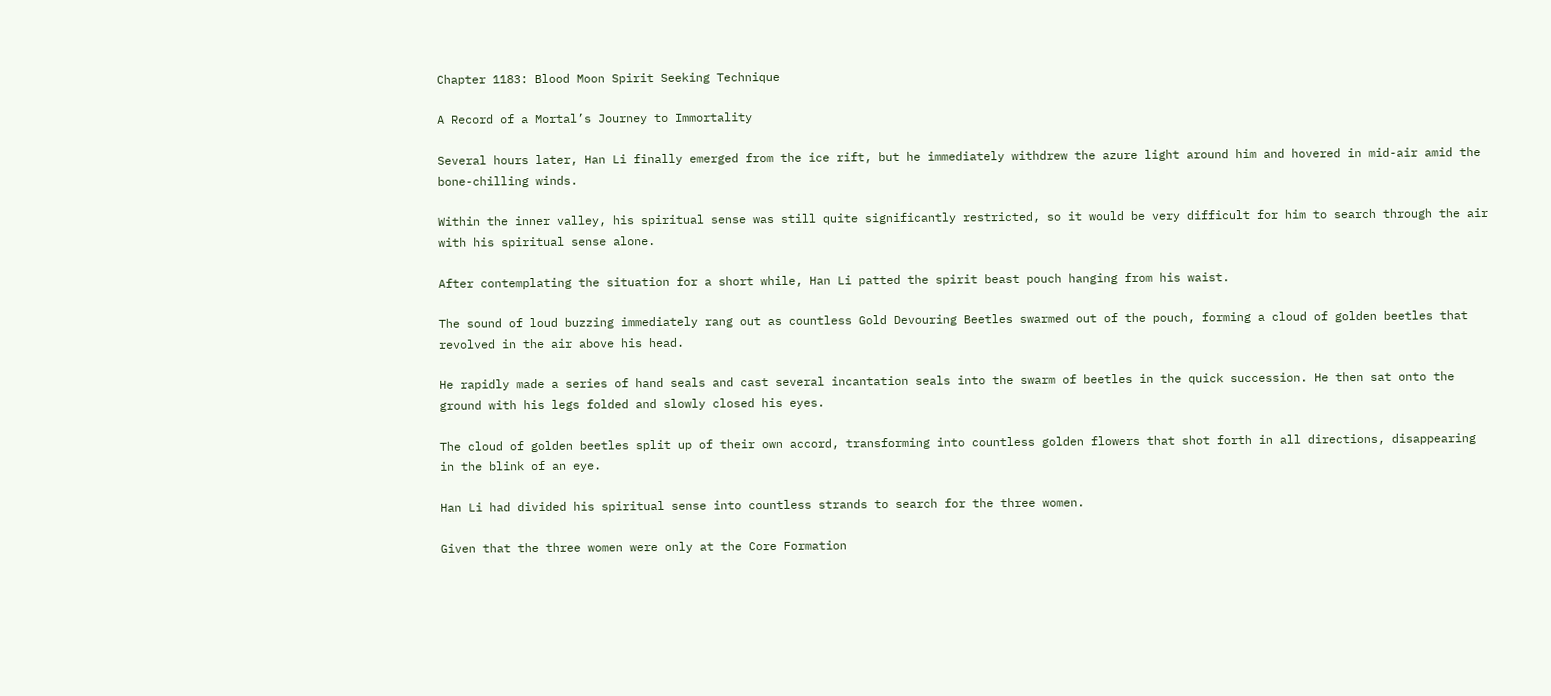Chapter 1183: Blood Moon Spirit Seeking Technique

A Record of a Mortal’s Journey to Immortality

Several hours later, Han Li finally emerged from the ice rift, but he immediately withdrew the azure light around him and hovered in mid-air amid the bone-chilling winds.

Within the inner valley, his spiritual sense was still quite significantly restricted, so it would be very difficult for him to search through the air with his spiritual sense alone.

After contemplating the situation for a short while, Han Li patted the spirit beast pouch hanging from his waist.

The sound of loud buzzing immediately rang out as countless Gold Devouring Beetles swarmed out of the pouch, forming a cloud of golden beetles that revolved in the air above his head.

He rapidly made a series of hand seals and cast several incantation seals into the swarm of beetles in the quick succession. He then sat onto the ground with his legs folded and slowly closed his eyes.

The cloud of golden beetles split up of their own accord, transforming into countless golden flowers that shot forth in all directions, disappearing in the blink of an eye.

Han Li had divided his spiritual sense into countless strands to search for the three women.

Given that the three women were only at the Core Formation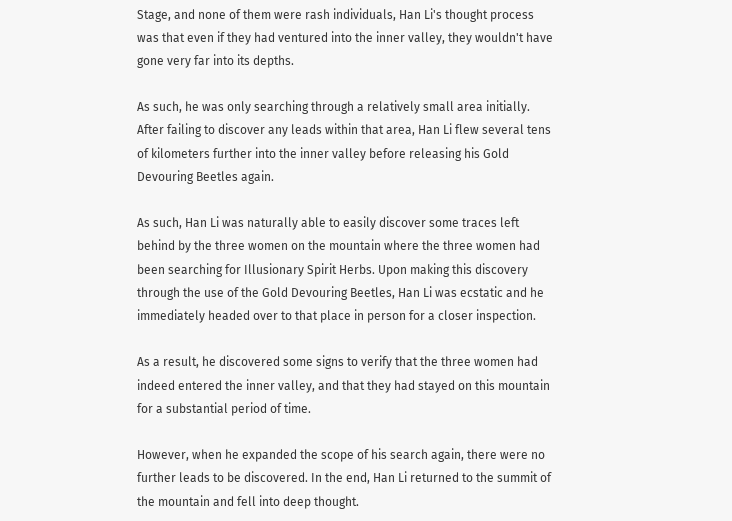Stage, and none of them were rash individuals, Han Li's thought process was that even if they had ventured into the inner valley, they wouldn't have gone very far into its depths.

As such, he was only searching through a relatively small area initially. After failing to discover any leads within that area, Han Li flew several tens of kilometers further into the inner valley before releasing his Gold Devouring Beetles again.

As such, Han Li was naturally able to easily discover some traces left behind by the three women on the mountain where the three women had been searching for Illusionary Spirit Herbs. Upon making this discovery through the use of the Gold Devouring Beetles, Han Li was ecstatic and he immediately headed over to that place in person for a closer inspection.

As a result, he discovered some signs to verify that the three women had indeed entered the inner valley, and that they had stayed on this mountain for a substantial period of time.

However, when he expanded the scope of his search again, there were no further leads to be discovered. In the end, Han Li returned to the summit of the mountain and fell into deep thought.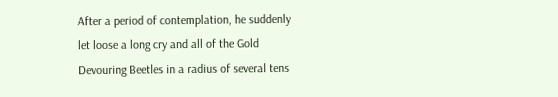After a period of contemplation, he suddenly let loose a long cry and all of the Gold Devouring Beetles in a radius of several tens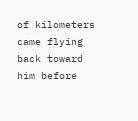of kilometers came flying back toward him before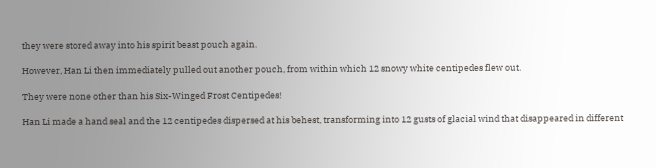they were stored away into his spirit beast pouch again.

However, Han Li then immediately pulled out another pouch, from within which 12 snowy white centipedes flew out.

They were none other than his Six-Winged Frost Centipedes!

Han Li made a hand seal and the 12 centipedes dispersed at his behest, transforming into 12 gusts of glacial wind that disappeared in different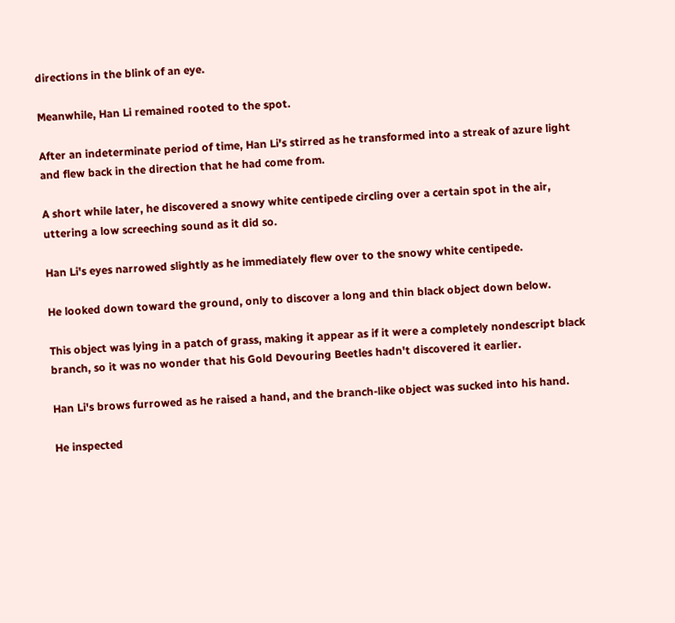directions in the blink of an eye.

Meanwhile, Han Li remained rooted to the spot.

After an indeterminate period of time, Han Li's stirred as he transformed into a streak of azure light and flew back in the direction that he had come from.

A short while later, he discovered a snowy white centipede circling over a certain spot in the air, uttering a low screeching sound as it did so.

Han Li's eyes narrowed slightly as he immediately flew over to the snowy white centipede.

He looked down toward the ground, only to discover a long and thin black object down below.

This object was lying in a patch of grass, making it appear as if it were a completely nondescript black branch, so it was no wonder that his Gold Devouring Beetles hadn't discovered it earlier.

Han Li's brows furrowed as he raised a hand, and the branch-like object was sucked into his hand.

He inspected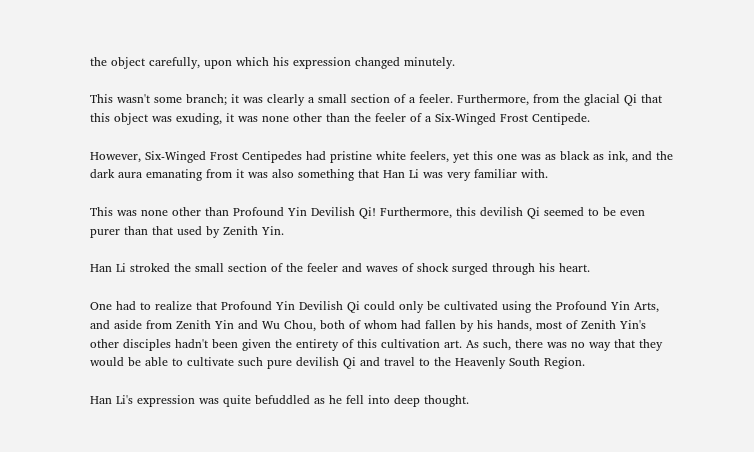the object carefully, upon which his expression changed minutely.

This wasn't some branch; it was clearly a small section of a feeler. Furthermore, from the glacial Qi that this object was exuding, it was none other than the feeler of a Six-Winged Frost Centipede.

However, Six-Winged Frost Centipedes had pristine white feelers, yet this one was as black as ink, and the dark aura emanating from it was also something that Han Li was very familiar with.

This was none other than Profound Yin Devilish Qi! Furthermore, this devilish Qi seemed to be even purer than that used by Zenith Yin.

Han Li stroked the small section of the feeler and waves of shock surged through his heart.

One had to realize that Profound Yin Devilish Qi could only be cultivated using the Profound Yin Arts, and aside from Zenith Yin and Wu Chou, both of whom had fallen by his hands, most of Zenith Yin's other disciples hadn't been given the entirety of this cultivation art. As such, there was no way that they would be able to cultivate such pure devilish Qi and travel to the Heavenly South Region.

Han Li's expression was quite befuddled as he fell into deep thought.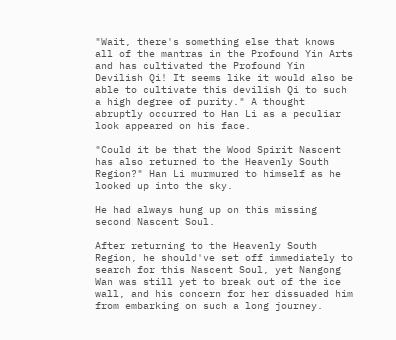"Wait, there's something else that knows all of the mantras in the Profound Yin Arts and has cultivated the Profound Yin Devilish Qi! It seems like it would also be able to cultivate this devilish Qi to such a high degree of purity." A thought abruptly occurred to Han Li as a peculiar look appeared on his face.

"Could it be that the Wood Spirit Nascent has also returned to the Heavenly South Region?" Han Li murmured to himself as he looked up into the sky.

He had always hung up on this missing second Nascent Soul.

After returning to the Heavenly South Region, he should've set off immediately to search for this Nascent Soul, yet Nangong Wan was still yet to break out of the ice wall, and his concern for her dissuaded him from embarking on such a long journey.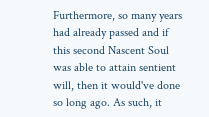Furthermore, so many years had already passed and if this second Nascent Soul was able to attain sentient will, then it would've done so long ago. As such, it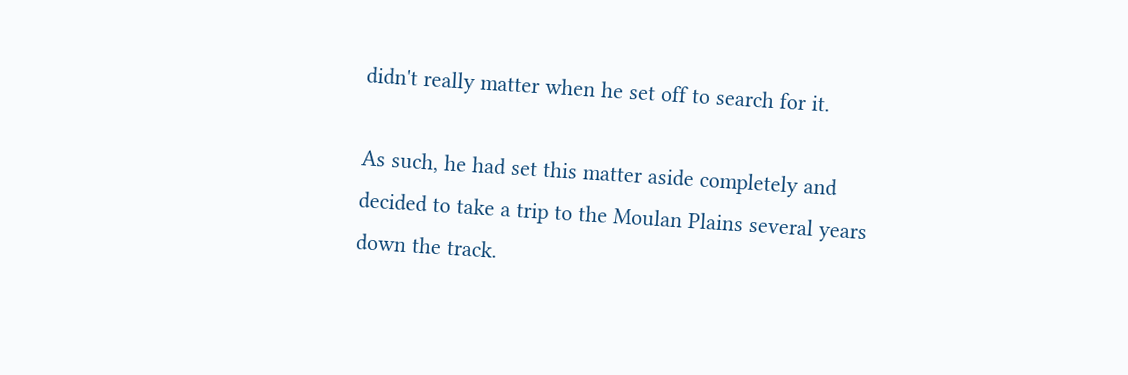didn't really matter when he set off to search for it.

As such, he had set this matter aside completely and decided to take a trip to the Moulan Plains several years down the track.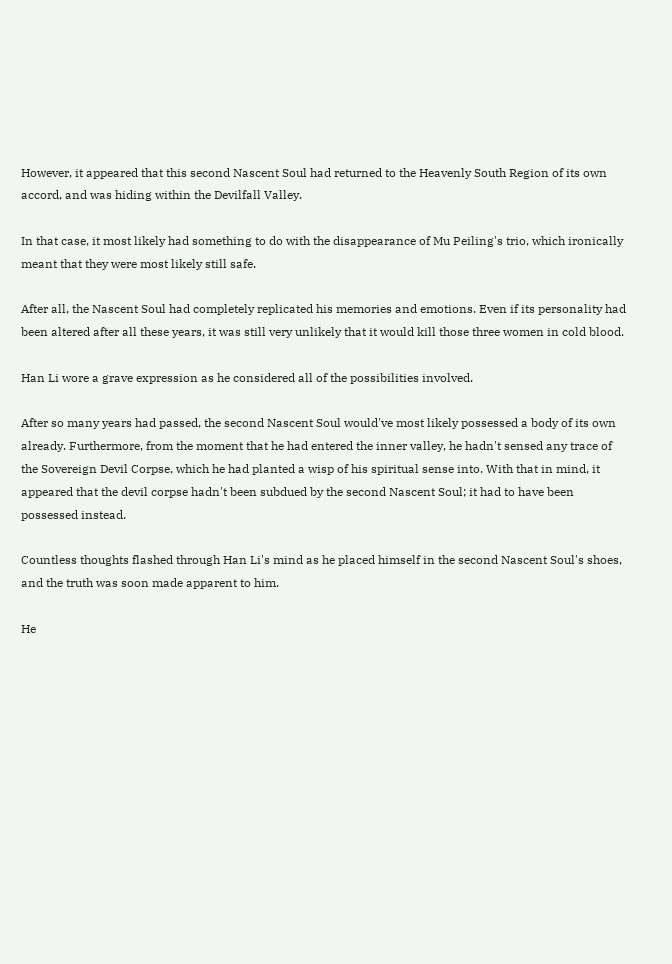However, it appeared that this second Nascent Soul had returned to the Heavenly South Region of its own accord, and was hiding within the Devilfall Valley.

In that case, it most likely had something to do with the disappearance of Mu Peiling's trio, which ironically meant that they were most likely still safe.

After all, the Nascent Soul had completely replicated his memories and emotions. Even if its personality had been altered after all these years, it was still very unlikely that it would kill those three women in cold blood.

Han Li wore a grave expression as he considered all of the possibilities involved.

After so many years had passed, the second Nascent Soul would've most likely possessed a body of its own already. Furthermore, from the moment that he had entered the inner valley, he hadn't sensed any trace of the Sovereign Devil Corpse, which he had planted a wisp of his spiritual sense into. With that in mind, it appeared that the devil corpse hadn't been subdued by the second Nascent Soul; it had to have been possessed instead.

Countless thoughts flashed through Han Li's mind as he placed himself in the second Nascent Soul's shoes, and the truth was soon made apparent to him.

He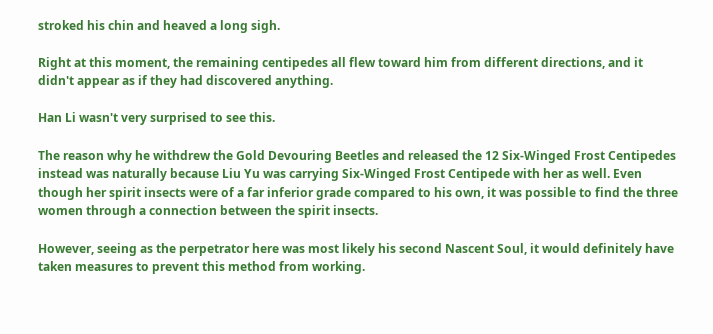stroked his chin and heaved a long sigh.

Right at this moment, the remaining centipedes all flew toward him from different directions, and it didn't appear as if they had discovered anything.

Han Li wasn't very surprised to see this.

The reason why he withdrew the Gold Devouring Beetles and released the 12 Six-Winged Frost Centipedes instead was naturally because Liu Yu was carrying Six-Winged Frost Centipede with her as well. Even though her spirit insects were of a far inferior grade compared to his own, it was possible to find the three women through a connection between the spirit insects.

However, seeing as the perpetrator here was most likely his second Nascent Soul, it would definitely have taken measures to prevent this method from working.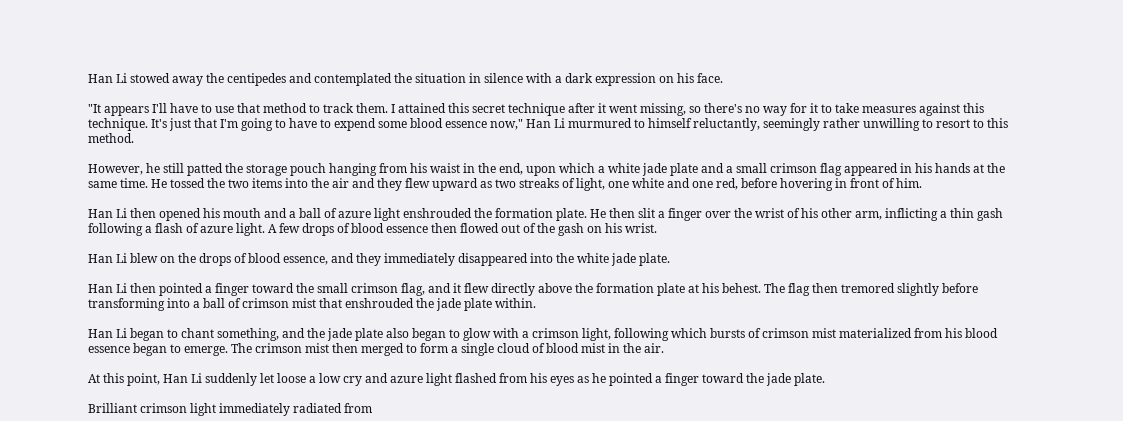Han Li stowed away the centipedes and contemplated the situation in silence with a dark expression on his face.

"It appears I'll have to use that method to track them. I attained this secret technique after it went missing, so there's no way for it to take measures against this technique. It's just that I'm going to have to expend some blood essence now," Han Li murmured to himself reluctantly, seemingly rather unwilling to resort to this method.

However, he still patted the storage pouch hanging from his waist in the end, upon which a white jade plate and a small crimson flag appeared in his hands at the same time. He tossed the two items into the air and they flew upward as two streaks of light, one white and one red, before hovering in front of him.

Han Li then opened his mouth and a ball of azure light enshrouded the formation plate. He then slit a finger over the wrist of his other arm, inflicting a thin gash following a flash of azure light. A few drops of blood essence then flowed out of the gash on his wrist.

Han Li blew on the drops of blood essence, and they immediately disappeared into the white jade plate.

Han Li then pointed a finger toward the small crimson flag, and it flew directly above the formation plate at his behest. The flag then tremored slightly before transforming into a ball of crimson mist that enshrouded the jade plate within.

Han Li began to chant something, and the jade plate also began to glow with a crimson light, following which bursts of crimson mist materialized from his blood essence began to emerge. The crimson mist then merged to form a single cloud of blood mist in the air.

At this point, Han Li suddenly let loose a low cry and azure light flashed from his eyes as he pointed a finger toward the jade plate.

Brilliant crimson light immediately radiated from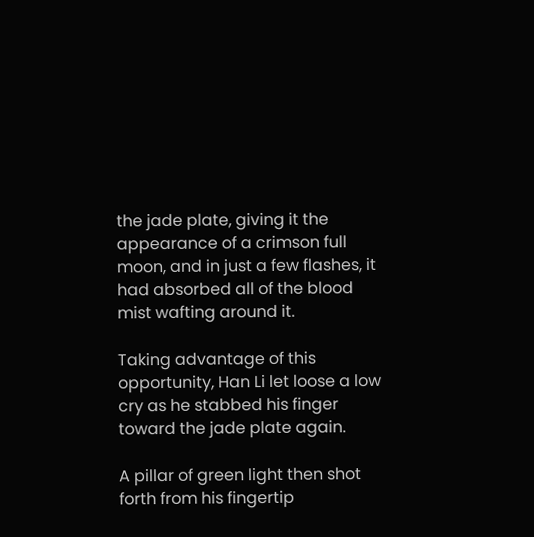the jade plate, giving it the appearance of a crimson full moon, and in just a few flashes, it had absorbed all of the blood mist wafting around it.

Taking advantage of this opportunity, Han Li let loose a low cry as he stabbed his finger toward the jade plate again.

A pillar of green light then shot forth from his fingertip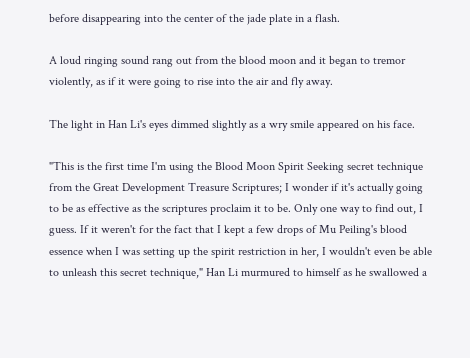before disappearing into the center of the jade plate in a flash.

A loud ringing sound rang out from the blood moon and it began to tremor violently, as if it were going to rise into the air and fly away.

The light in Han Li's eyes dimmed slightly as a wry smile appeared on his face.

"This is the first time I'm using the Blood Moon Spirit Seeking secret technique from the Great Development Treasure Scriptures; I wonder if it's actually going to be as effective as the scriptures proclaim it to be. Only one way to find out, I guess. If it weren't for the fact that I kept a few drops of Mu Peiling's blood essence when I was setting up the spirit restriction in her, I wouldn't even be able to unleash this secret technique," Han Li murmured to himself as he swallowed a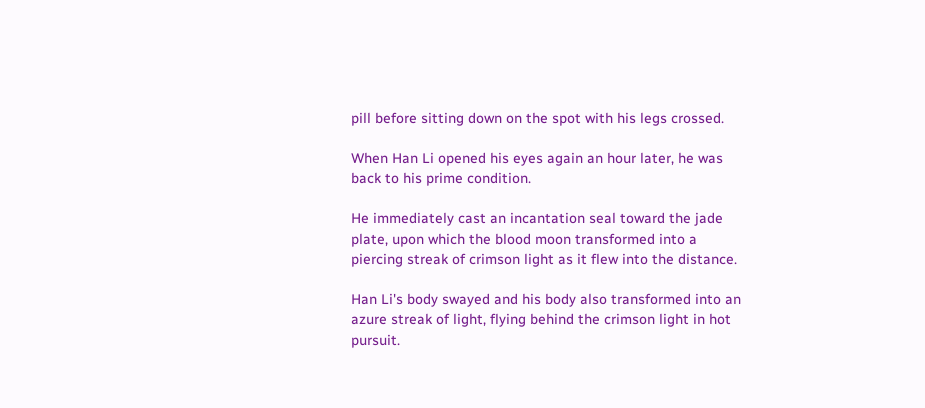pill before sitting down on the spot with his legs crossed.

When Han Li opened his eyes again an hour later, he was back to his prime condition.

He immediately cast an incantation seal toward the jade plate, upon which the blood moon transformed into a piercing streak of crimson light as it flew into the distance.

Han Li's body swayed and his body also transformed into an azure streak of light, flying behind the crimson light in hot pursuit.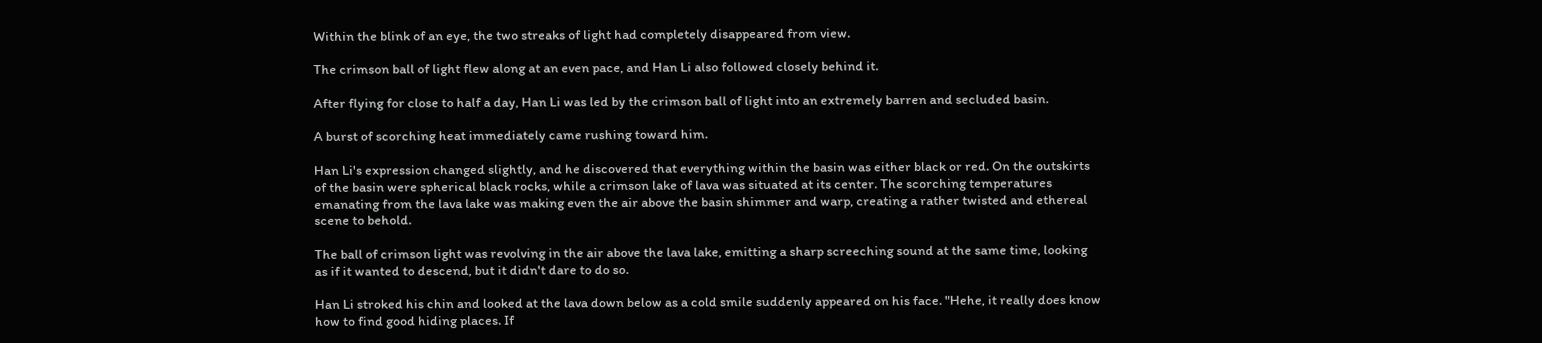Within the blink of an eye, the two streaks of light had completely disappeared from view.

The crimson ball of light flew along at an even pace, and Han Li also followed closely behind it.

After flying for close to half a day, Han Li was led by the crimson ball of light into an extremely barren and secluded basin.

A burst of scorching heat immediately came rushing toward him.

Han Li's expression changed slightly, and he discovered that everything within the basin was either black or red. On the outskirts of the basin were spherical black rocks, while a crimson lake of lava was situated at its center. The scorching temperatures emanating from the lava lake was making even the air above the basin shimmer and warp, creating a rather twisted and ethereal scene to behold.

The ball of crimson light was revolving in the air above the lava lake, emitting a sharp screeching sound at the same time, looking as if it wanted to descend, but it didn't dare to do so.

Han Li stroked his chin and looked at the lava down below as a cold smile suddenly appeared on his face. "Hehe, it really does know how to find good hiding places. If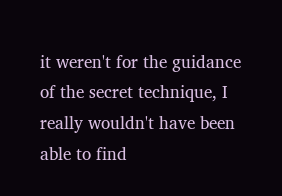it weren't for the guidance of the secret technique, I really wouldn't have been able to find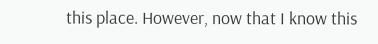this place. However, now that I know this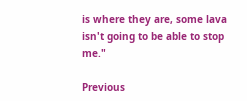is where they are, some lava isn't going to be able to stop me."

Previous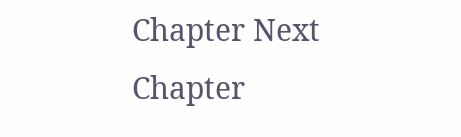Chapter Next Chapter